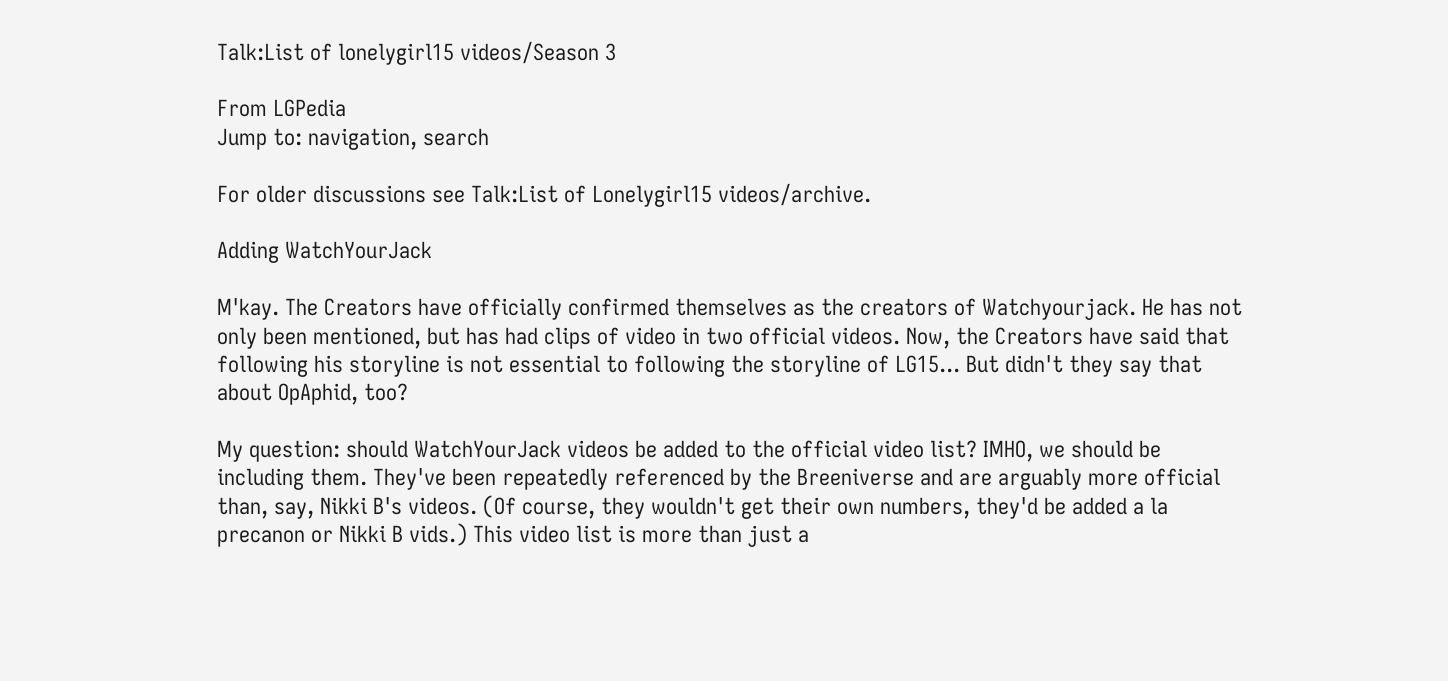Talk:List of lonelygirl15 videos/Season 3

From LGPedia
Jump to: navigation, search

For older discussions see Talk:List of Lonelygirl15 videos/archive.

Adding WatchYourJack

M'kay. The Creators have officially confirmed themselves as the creators of Watchyourjack. He has not only been mentioned, but has had clips of video in two official videos. Now, the Creators have said that following his storyline is not essential to following the storyline of LG15... But didn't they say that about OpAphid, too?

My question: should WatchYourJack videos be added to the official video list? IMHO, we should be including them. They've been repeatedly referenced by the Breeniverse and are arguably more official than, say, Nikki B's videos. (Of course, they wouldn't get their own numbers, they'd be added a la precanon or Nikki B vids.) This video list is more than just a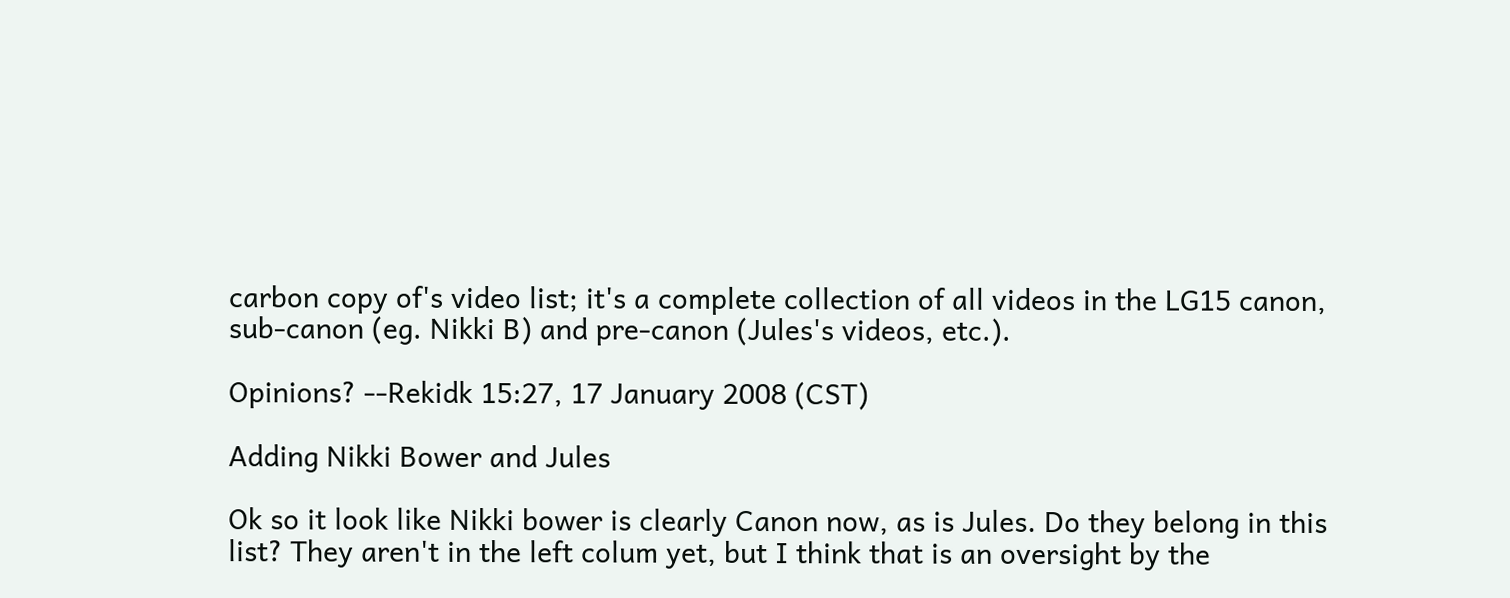carbon copy of's video list; it's a complete collection of all videos in the LG15 canon, sub-canon (eg. Nikki B) and pre-canon (Jules's videos, etc.).

Opinions? --Rekidk 15:27, 17 January 2008 (CST)

Adding Nikki Bower and Jules

Ok so it look like Nikki bower is clearly Canon now, as is Jules. Do they belong in this list? They aren't in the left colum yet, but I think that is an oversight by the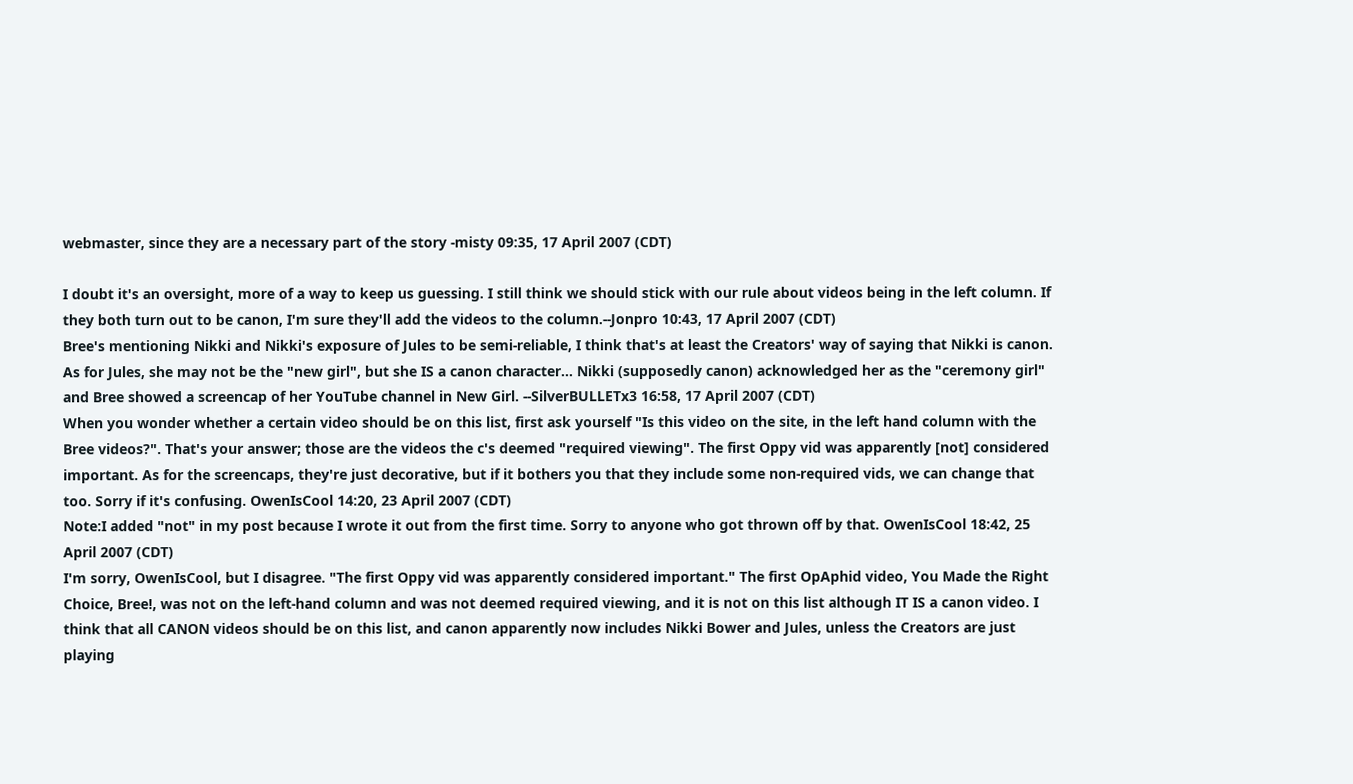webmaster, since they are a necessary part of the story -misty 09:35, 17 April 2007 (CDT)

I doubt it's an oversight, more of a way to keep us guessing. I still think we should stick with our rule about videos being in the left column. If they both turn out to be canon, I'm sure they'll add the videos to the column.--Jonpro 10:43, 17 April 2007 (CDT)
Bree's mentioning Nikki and Nikki's exposure of Jules to be semi-reliable, I think that's at least the Creators' way of saying that Nikki is canon. As for Jules, she may not be the "new girl", but she IS a canon character... Nikki (supposedly canon) acknowledged her as the "ceremony girl" and Bree showed a screencap of her YouTube channel in New Girl. --SilverBULLETx3 16:58, 17 April 2007 (CDT)
When you wonder whether a certain video should be on this list, first ask yourself "Is this video on the site, in the left hand column with the Bree videos?". That's your answer; those are the videos the c's deemed "required viewing". The first Oppy vid was apparently [not] considered important. As for the screencaps, they're just decorative, but if it bothers you that they include some non-required vids, we can change that too. Sorry if it's confusing. OwenIsCool 14:20, 23 April 2007 (CDT)
Note:I added "not" in my post because I wrote it out from the first time. Sorry to anyone who got thrown off by that. OwenIsCool 18:42, 25 April 2007 (CDT)
I'm sorry, OwenIsCool, but I disagree. "The first Oppy vid was apparently considered important." The first OpAphid video, You Made the Right Choice, Bree!, was not on the left-hand column and was not deemed required viewing, and it is not on this list although IT IS a canon video. I think that all CANON videos should be on this list, and canon apparently now includes Nikki Bower and Jules, unless the Creators are just playing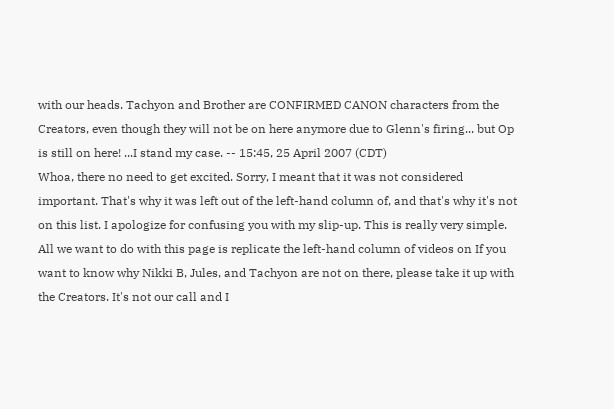with our heads. Tachyon and Brother are CONFIRMED CANON characters from the Creators, even though they will not be on here anymore due to Glenn's firing... but Op is still on here! ...I stand my case. -- 15:45, 25 April 2007 (CDT)
Whoa, there no need to get excited. Sorry, I meant that it was not considered important. That's why it was left out of the left-hand column of, and that's why it's not on this list. I apologize for confusing you with my slip-up. This is really very simple. All we want to do with this page is replicate the left-hand column of videos on If you want to know why Nikki B, Jules, and Tachyon are not on there, please take it up with the Creators. It's not our call and I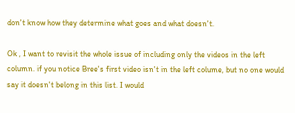don't know how they determine what goes and what doesn't.

Ok , I want to revisit the whole issue of including only the videos in the left column. if you notice Bree's first video isn't in the left colume, but no one would say it doesn't belong in this list. I would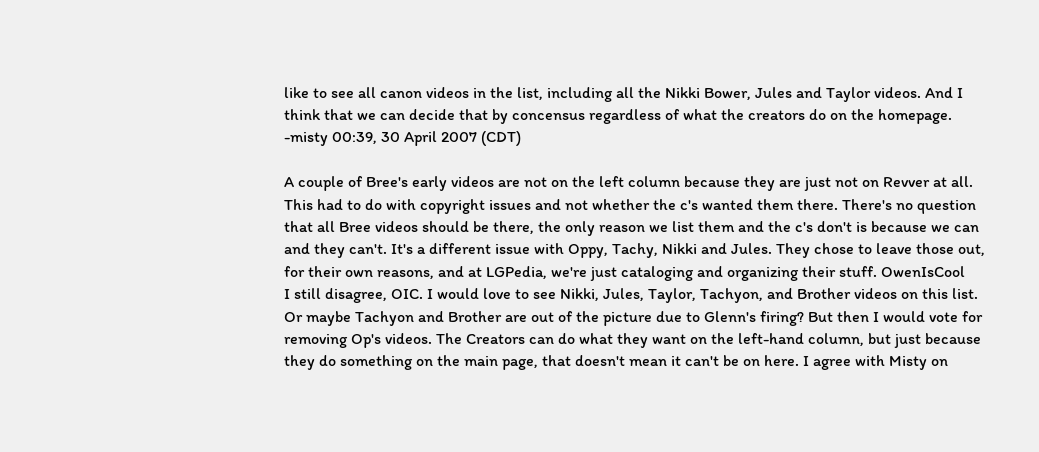like to see all canon videos in the list, including all the Nikki Bower, Jules and Taylor videos. And I think that we can decide that by concensus regardless of what the creators do on the homepage. -misty 00:39, 30 April 2007 (CDT)

A couple of Bree's early videos are not on the left column because they are just not on Revver at all. This had to do with copyright issues and not whether the c's wanted them there. There's no question that all Bree videos should be there, the only reason we list them and the c's don't is because we can and they can't. It's a different issue with Oppy, Tachy, Nikki and Jules. They chose to leave those out, for their own reasons, and at LGPedia, we're just cataloging and organizing their stuff. OwenIsCool
I still disagree, OIC. I would love to see Nikki, Jules, Taylor, Tachyon, and Brother videos on this list. Or maybe Tachyon and Brother are out of the picture due to Glenn's firing? But then I would vote for removing Op's videos. The Creators can do what they want on the left-hand column, but just because they do something on the main page, that doesn't mean it can't be on here. I agree with Misty on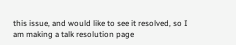this issue, and would like to see it resolved, so I am making a talk resolution page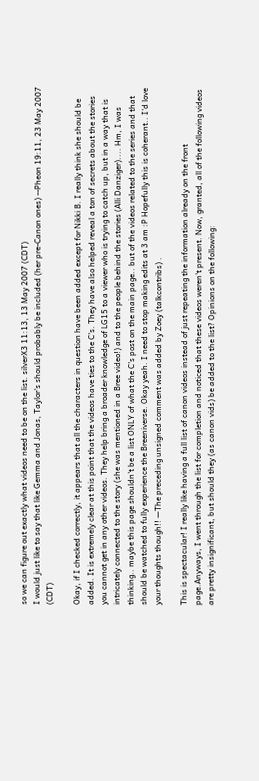so we can figure out exactly what videos need to be on the list. silverX3 11:13, 13 May 2007 (CDT)
I would just like to say that like Gemma and Jonas, Taylor's should probably be included (her pre-Canon ones) --Pheon 19:11, 23 May 2007 (CDT)

Okay, if I checked correctly, it appears that all the characters in question have been added except for Nikki B. I really think she should be added. It is extremely clear at this point that the videos have ties to the C's. They have also helped reveal a ton of secrets about the stories you cannot get in any other videos. They help bring a broader knowledge of LG15 to a viewer who is trying to catch up, but in a way that is intricately connected to the story (she was mentioned in a Bree video!) and to the people behind the stories (Alli Danziger).... Hm, I was thinking.. maybe this page shouldn't be a list ONLY of what the C's post on the main page.. but of the videos related to the series and that should be watched to fully experience the Breeniverse. Okay yeah. I need to stop making edits at 3 am :P Hopefully this is coherant.. I'd love your thoughts though!! —The preceding unsigned comment was added by Zoey (talkcontribs) .

This is spectacular! I really like having a full list of canon videos instead of just repeating the information already on the front page.Anyways, I went through the list for completion and noticed that these videos weren't present. Now, granted, all of the following videos are pretty insignificant, but should they (as canon vids) be added to the list? Opinions on the following: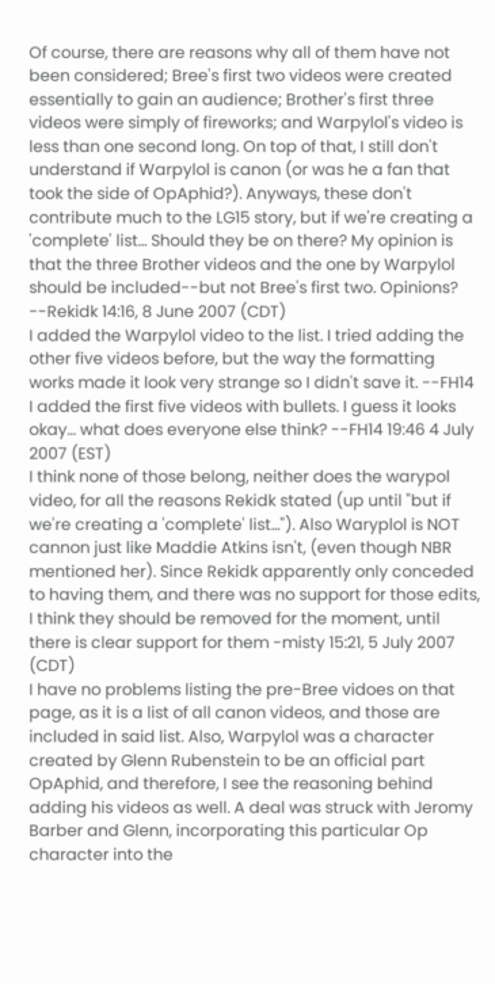Of course, there are reasons why all of them have not been considered; Bree's first two videos were created essentially to gain an audience; Brother's first three videos were simply of fireworks; and Warpylol's video is less than one second long. On top of that, I still don't understand if Warpylol is canon (or was he a fan that took the side of OpAphid?). Anyways, these don't contribute much to the LG15 story, but if we're creating a 'complete' list... Should they be on there? My opinion is that the three Brother videos and the one by Warpylol should be included--but not Bree's first two. Opinions? --Rekidk 14:16, 8 June 2007 (CDT)
I added the Warpylol video to the list. I tried adding the other five videos before, but the way the formatting works made it look very strange so I didn't save it. --FH14
I added the first five videos with bullets. I guess it looks okay... what does everyone else think? --FH14 19:46 4 July 2007 (EST)
I think none of those belong, neither does the warypol video, for all the reasons Rekidk stated (up until "but if we're creating a 'complete' list..."). Also Waryplol is NOT cannon just like Maddie Atkins isn't, (even though NBR mentioned her). Since Rekidk apparently only conceded to having them, and there was no support for those edits, I think they should be removed for the moment, until there is clear support for them -misty 15:21, 5 July 2007 (CDT)
I have no problems listing the pre-Bree vidoes on that page, as it is a list of all canon videos, and those are included in said list. Also, Warpylol was a character created by Glenn Rubenstein to be an official part OpAphid, and therefore, I see the reasoning behind adding his videos as well. A deal was struck with Jeromy Barber and Glenn, incorporating this particular Op character into the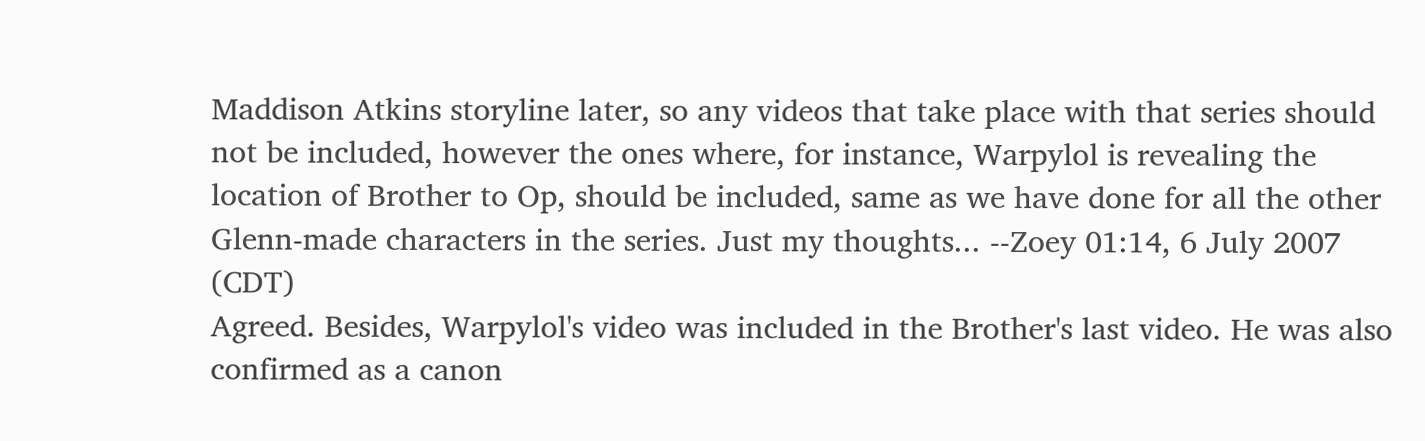Maddison Atkins storyline later, so any videos that take place with that series should not be included, however the ones where, for instance, Warpylol is revealing the location of Brother to Op, should be included, same as we have done for all the other Glenn-made characters in the series. Just my thoughts... --Zoey 01:14, 6 July 2007 (CDT)
Agreed. Besides, Warpylol's video was included in the Brother's last video. He was also confirmed as a canon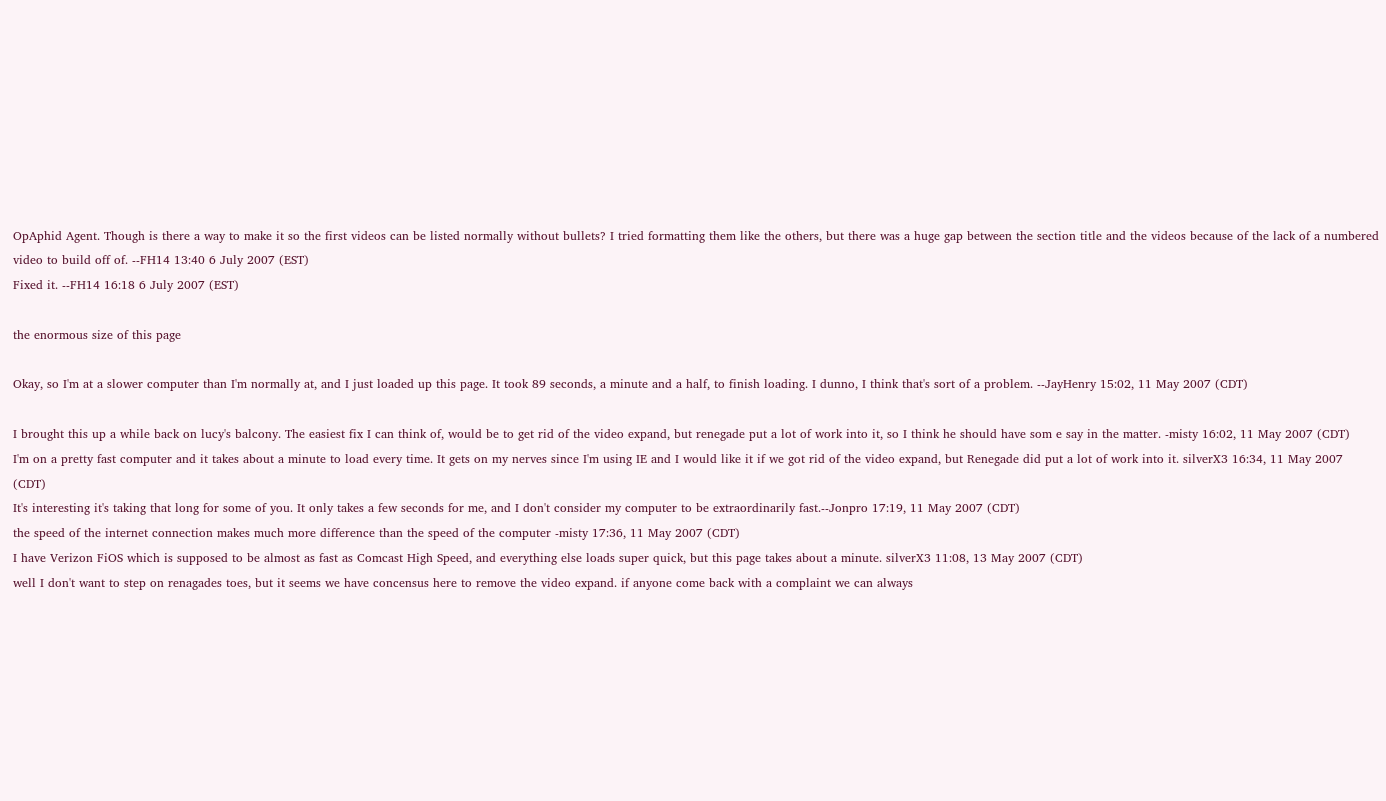OpAphid Agent. Though is there a way to make it so the first videos can be listed normally without bullets? I tried formatting them like the others, but there was a huge gap between the section title and the videos because of the lack of a numbered video to build off of. --FH14 13:40 6 July 2007 (EST)
Fixed it. --FH14 16:18 6 July 2007 (EST)

the enormous size of this page

Okay, so I'm at a slower computer than I'm normally at, and I just loaded up this page. It took 89 seconds, a minute and a half, to finish loading. I dunno, I think that's sort of a problem. --JayHenry 15:02, 11 May 2007 (CDT)

I brought this up a while back on lucy's balcony. The easiest fix I can think of, would be to get rid of the video expand, but renegade put a lot of work into it, so I think he should have som e say in the matter. -misty 16:02, 11 May 2007 (CDT)
I'm on a pretty fast computer and it takes about a minute to load every time. It gets on my nerves since I'm using IE and I would like it if we got rid of the video expand, but Renegade did put a lot of work into it. silverX3 16:34, 11 May 2007 (CDT)
It's interesting it's taking that long for some of you. It only takes a few seconds for me, and I don't consider my computer to be extraordinarily fast.--Jonpro 17:19, 11 May 2007 (CDT)
the speed of the internet connection makes much more difference than the speed of the computer -misty 17:36, 11 May 2007 (CDT)
I have Verizon FiOS which is supposed to be almost as fast as Comcast High Speed, and everything else loads super quick, but this page takes about a minute. silverX3 11:08, 13 May 2007 (CDT)
well I don't want to step on renagades toes, but it seems we have concensus here to remove the video expand. if anyone come back with a complaint we can always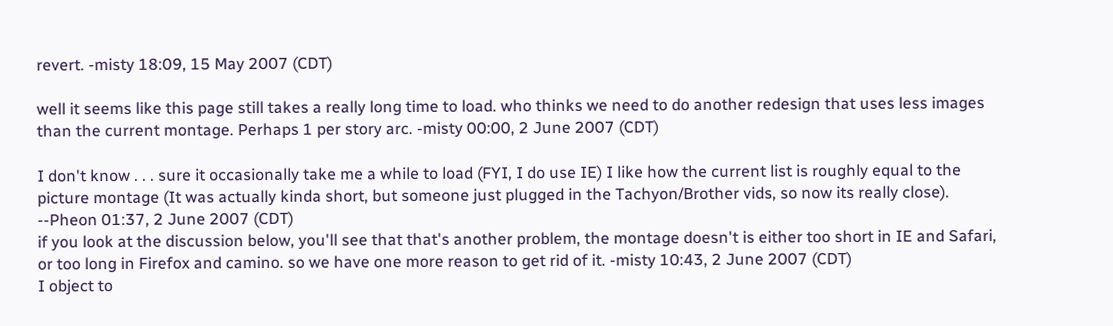revert. -misty 18:09, 15 May 2007 (CDT)

well it seems like this page still takes a really long time to load. who thinks we need to do another redesign that uses less images than the current montage. Perhaps 1 per story arc. -misty 00:00, 2 June 2007 (CDT)

I don't know . . . sure it occasionally take me a while to load (FYI, I do use IE) I like how the current list is roughly equal to the picture montage (It was actually kinda short, but someone just plugged in the Tachyon/Brother vids, so now its really close). --Pheon 01:37, 2 June 2007 (CDT)
if you look at the discussion below, you'll see that that's another problem, the montage doesn't is either too short in IE and Safari, or too long in Firefox and camino. so we have one more reason to get rid of it. -misty 10:43, 2 June 2007 (CDT)
I object to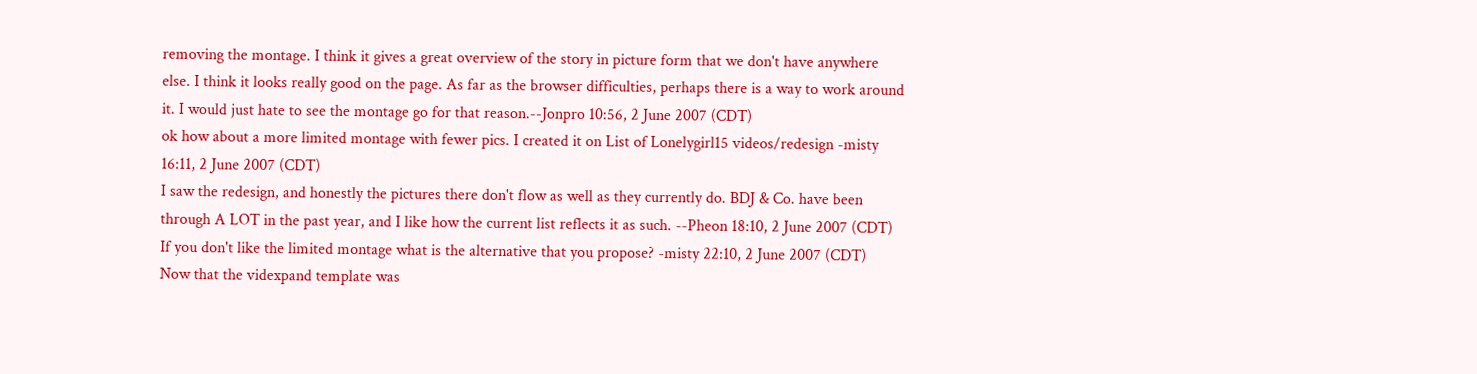removing the montage. I think it gives a great overview of the story in picture form that we don't have anywhere else. I think it looks really good on the page. As far as the browser difficulties, perhaps there is a way to work around it. I would just hate to see the montage go for that reason.--Jonpro 10:56, 2 June 2007 (CDT)
ok how about a more limited montage with fewer pics. I created it on List of Lonelygirl15 videos/redesign -misty 16:11, 2 June 2007 (CDT)
I saw the redesign, and honestly the pictures there don't flow as well as they currently do. BDJ & Co. have been through A LOT in the past year, and I like how the current list reflects it as such. --Pheon 18:10, 2 June 2007 (CDT)
If you don't like the limited montage what is the alternative that you propose? -misty 22:10, 2 June 2007 (CDT)
Now that the videxpand template was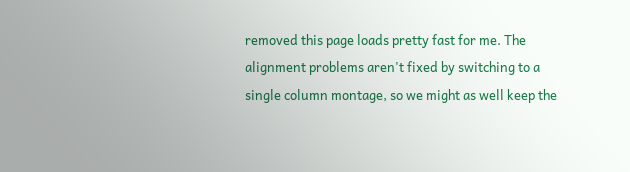removed this page loads pretty fast for me. The alignment problems aren't fixed by switching to a single column montage, so we might as well keep the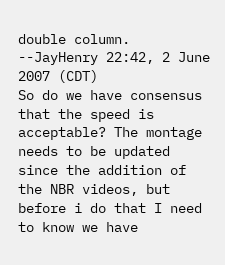double column. --JayHenry 22:42, 2 June 2007 (CDT)
So do we have consensus that the speed is acceptable? The montage needs to be updated since the addition of the NBR videos, but before i do that I need to know we have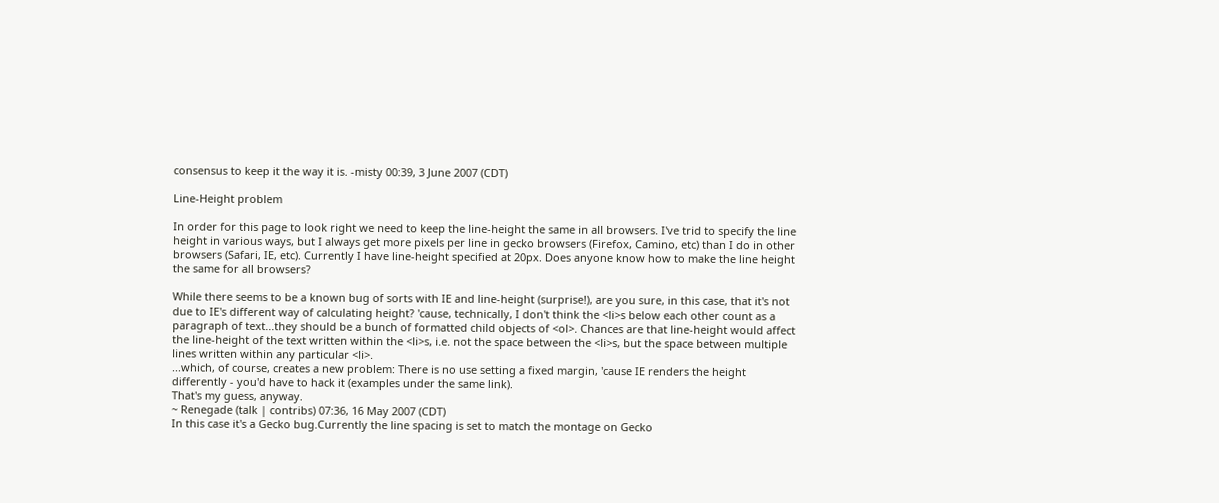consensus to keep it the way it is. -misty 00:39, 3 June 2007 (CDT)

Line-Height problem

In order for this page to look right we need to keep the line-height the same in all browsers. I've trid to specify the line height in various ways, but I always get more pixels per line in gecko browsers (Firefox, Camino, etc) than I do in other browsers (Safari, IE, etc). Currently I have line-height specified at 20px. Does anyone know how to make the line height the same for all browsers?

While there seems to be a known bug of sorts with IE and line-height (surprise!), are you sure, in this case, that it's not due to IE's different way of calculating height? 'cause, technically, I don't think the <li>s below each other count as a paragraph of text...they should be a bunch of formatted child objects of <ol>. Chances are that line-height would affect the line-height of the text written within the <li>s, i.e. not the space between the <li>s, but the space between multiple lines written within any particular <li>.
...which, of course, creates a new problem: There is no use setting a fixed margin, 'cause IE renders the height differently - you'd have to hack it (examples under the same link).
That's my guess, anyway.
~ Renegade (talk | contribs) 07:36, 16 May 2007 (CDT)
In this case it's a Gecko bug.Currently the line spacing is set to match the montage on Gecko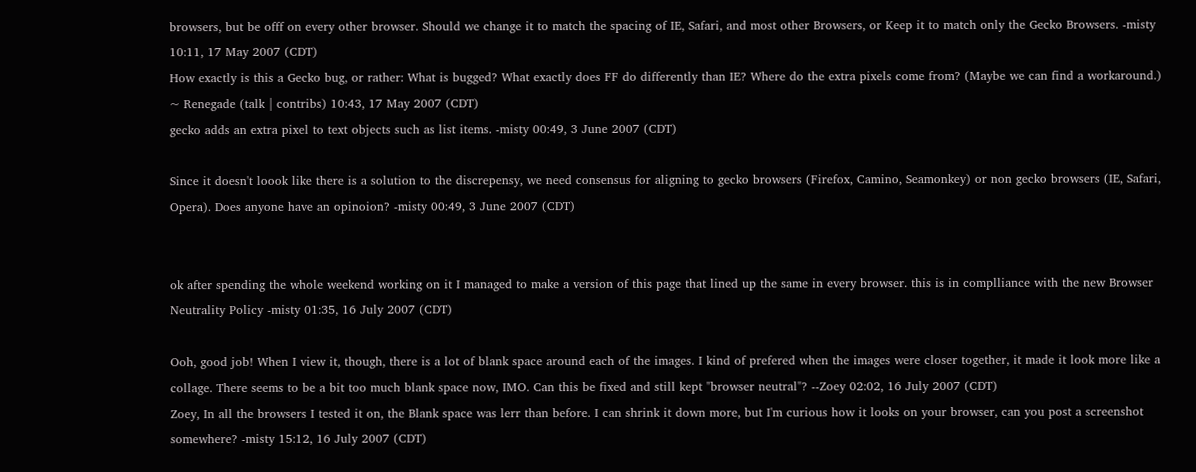browsers, but be offf on every other browser. Should we change it to match the spacing of IE, Safari, and most other Browsers, or Keep it to match only the Gecko Browsers. -misty 10:11, 17 May 2007 (CDT)
How exactly is this a Gecko bug, or rather: What is bugged? What exactly does FF do differently than IE? Where do the extra pixels come from? (Maybe we can find a workaround.)
~ Renegade (talk | contribs) 10:43, 17 May 2007 (CDT)
gecko adds an extra pixel to text objects such as list items. -misty 00:49, 3 June 2007 (CDT)

Since it doesn't loook like there is a solution to the discrepensy, we need consensus for aligning to gecko browsers (Firefox, Camino, Seamonkey) or non gecko browsers (IE, Safari, Opera). Does anyone have an opinoion? -misty 00:49, 3 June 2007 (CDT)


ok after spending the whole weekend working on it I managed to make a version of this page that lined up the same in every browser. this is in complliance with the new Browser Neutrality Policy -misty 01:35, 16 July 2007 (CDT)

Ooh, good job! When I view it, though, there is a lot of blank space around each of the images. I kind of prefered when the images were closer together, it made it look more like a collage. There seems to be a bit too much blank space now, IMO. Can this be fixed and still kept "browser neutral"? --Zoey 02:02, 16 July 2007 (CDT)
Zoey, In all the browsers I tested it on, the Blank space was lerr than before. I can shrink it down more, but I'm curious how it looks on your browser, can you post a screenshot somewhere? -misty 15:12, 16 July 2007 (CDT)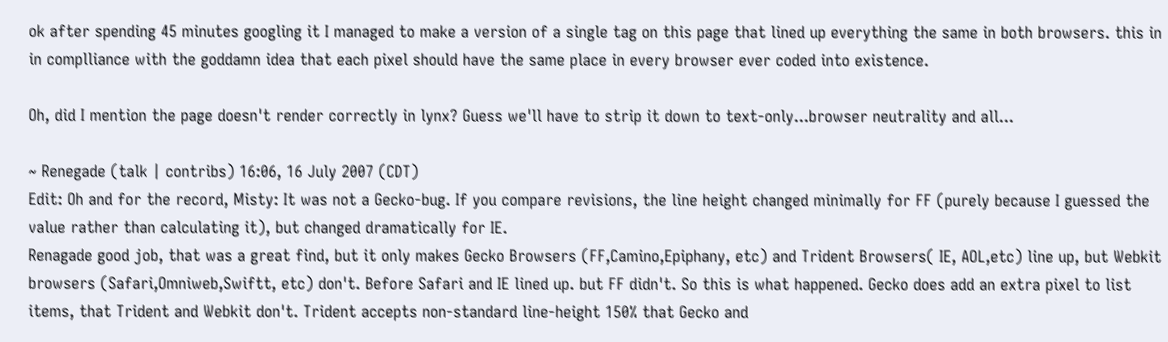ok after spending 45 minutes googling it I managed to make a version of a single tag on this page that lined up everything the same in both browsers. this in in complliance with the goddamn idea that each pixel should have the same place in every browser ever coded into existence.

Oh, did I mention the page doesn't render correctly in lynx? Guess we'll have to strip it down to text-only...browser neutrality and all...

~ Renegade (talk | contribs) 16:06, 16 July 2007 (CDT)
Edit: Oh and for the record, Misty: It was not a Gecko-bug. If you compare revisions, the line height changed minimally for FF (purely because I guessed the value rather than calculating it), but changed dramatically for IE.
Renagade good job, that was a great find, but it only makes Gecko Browsers (FF,Camino,Epiphany, etc) and Trident Browsers( IE, AOL,etc) line up, but Webkit browsers (Safari,Omniweb,Swiftt, etc) don't. Before Safari and IE lined up. but FF didn't. So this is what happened. Gecko does add an extra pixel to list items, that Trident and Webkit don't. Trident accepts non-standard line-height 150% that Gecko and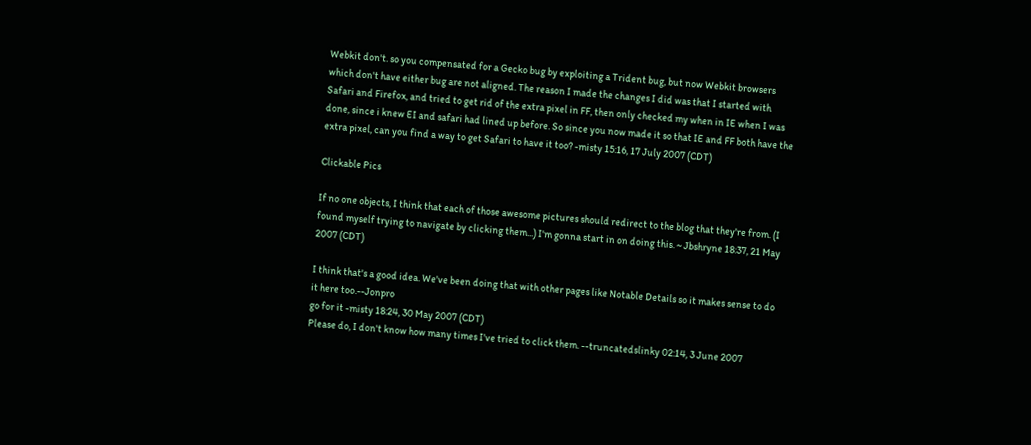Webkit don't. so you compensated for a Gecko bug by exploiting a Trident bug, but now Webkit browsers which don't have either bug are not aligned. The reason I made the changes I did was that I started with Safari and Firefox, and tried to get rid of the extra pixel in FF, then only checked my when in IE when I was done, since i knew EI and safari had lined up before. So since you now made it so that IE and FF both have the extra pixel, can you find a way to get Safari to have it too? -misty 15:16, 17 July 2007 (CDT)

Clickable Pics

If no one objects, I think that each of those awesome pictures should redirect to the blog that they're from. (I found myself trying to navigate by clicking them...) I'm gonna start in on doing this. ~ Jbshryne 18:37, 21 May 2007 (CDT)

I think that's a good idea. We've been doing that with other pages like Notable Details so it makes sense to do it here too.--Jonpro
go for it -misty 18:24, 30 May 2007 (CDT)
Please do, I don't know how many times I've tried to click them. --truncatedslinky 02:14, 3 June 2007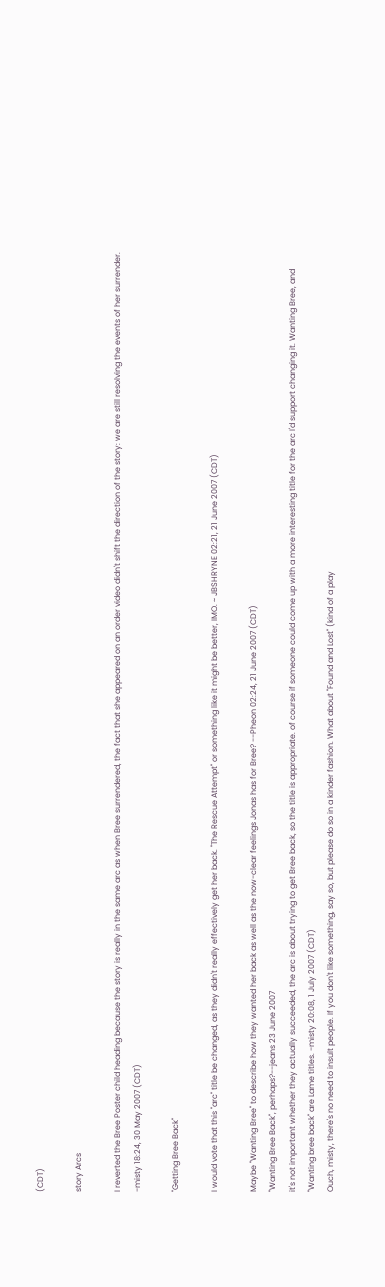(CDT)

story Arcs

I reverted the Bree Poster child heading because the story is really in the same arc as when Bree surrendered, the fact that she appeared on an order video didn't shift the direction of the story: we are still resolving the events of her surrender. -misty 18:24, 30 May 2007 (CDT)

"Getting Bree Back"

I would vote that this "arc" title be changed, as they didn't really effectively get her back. "The Rescue Attempt" or something like it might be better, IMO. ~ JBSHRYNE 02:21, 21 June 2007 (CDT)

Maybe "Wanting Bree" to describe how they wanted her back as well as the now-clear feelings Jonas has for Bree? --Pheon 02:24, 21 June 2007 (CDT)
"Wanting Bree Back", perhaps?--jeans 23 June 2007
it's not important whether they actually succeeded, the arc is about trying to get Bree back, so the title is appropriate. of course if someone could come up with a more interesting title for the arc I'd support changing it. Wanting Bree, and "Wanting bree back" are Lame titles. -misty 20:08, 1 July 2007 (CDT)
Ouch, misty, there's no need to insult people. If you don't like something, say so, but please do so in a kinder fashion. What about "Found and Lost" (kind of a play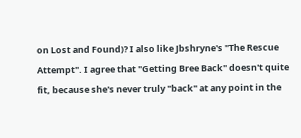on Lost and Found)? I also like Jbshryne's "The Rescue Attempt". I agree that "Getting Bree Back" doesn't quite fit, because she's never truly "back" at any point in the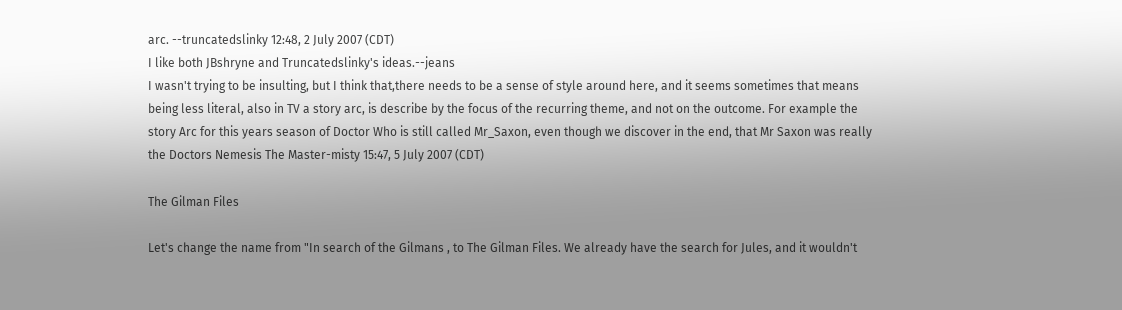arc. --truncatedslinky 12:48, 2 July 2007 (CDT)
I like both JBshryne and Truncatedslinky's ideas.--jeans
I wasn't trying to be insulting, but I think that,there needs to be a sense of style around here, and it seems sometimes that means being less literal, also in TV a story arc, is describe by the focus of the recurring theme, and not on the outcome. For example the story Arc for this years season of Doctor Who is still called Mr_Saxon, even though we discover in the end, that Mr Saxon was really the Doctors Nemesis The Master-misty 15:47, 5 July 2007 (CDT)

The Gilman Files

Let's change the name from "In search of the Gilmans , to The Gilman Files. We already have the search for Jules, and it wouldn't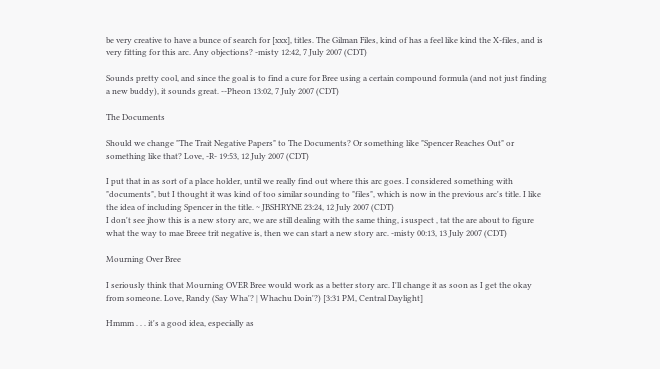be very creative to have a bunce of search for [xxx], titles. The Gilman Files, kind of has a feel like kind the X-files, and is very fitting for this arc. Any objections? -misty 12:42, 7 July 2007 (CDT)

Sounds pretty cool, and since the goal is to find a cure for Bree using a certain compound formula (and not just finding a new buddy), it sounds great. --Pheon 13:02, 7 July 2007 (CDT)

The Documents

Should we change "The Trait Negative Papers" to The Documents? Or something like "Spencer Reaches Out" or something like that? Love, -R- 19:53, 12 July 2007 (CDT)

I put that in as sort of a place holder, until we really find out where this arc goes. I considered something with "documents", but I thought it was kind of too similar sounding to "files", which is now in the previous arc's title. I like the idea of including Spencer in the title. ~ JBSHRYNE 23:24, 12 July 2007 (CDT)
I don't see jhow this is a new story arc, we are still dealing with the same thing, i suspect , tat the are about to figure what the way to mae Breee trit negative is, then we can start a new story arc. -misty 00:13, 13 July 2007 (CDT)

Mourning Over Bree

I seriously think that Mourning OVER Bree would work as a better story arc. I'll change it as soon as I get the okay from someone. Love, Randy (Say Wha'? | Whachu Doin'?) [3:31 PM, Central Daylight]

Hmmm . . . it's a good idea, especially as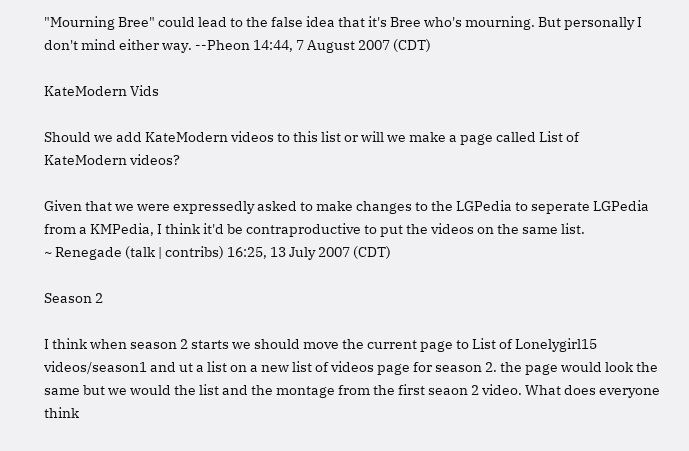"Mourning Bree" could lead to the false idea that it's Bree who's mourning. But personally I don't mind either way. --Pheon 14:44, 7 August 2007 (CDT)

KateModern Vids

Should we add KateModern videos to this list or will we make a page called List of KateModern videos?

Given that we were expressedly asked to make changes to the LGPedia to seperate LGPedia from a KMPedia, I think it'd be contraproductive to put the videos on the same list.
~ Renegade (talk | contribs) 16:25, 13 July 2007 (CDT)

Season 2

I think when season 2 starts we should move the current page to List of Lonelygirl15 videos/season1 and ut a list on a new list of videos page for season 2. the page would look the same but we would the list and the montage from the first seaon 2 video. What does everyone think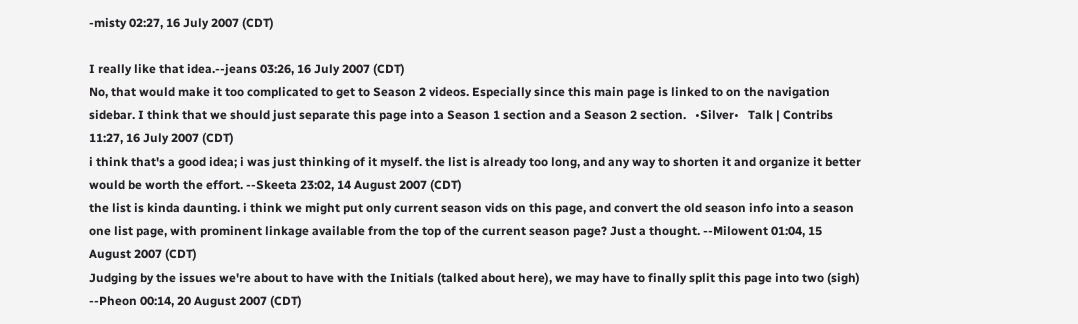-misty 02:27, 16 July 2007 (CDT)

I really like that idea.--jeans 03:26, 16 July 2007 (CDT)
No, that would make it too complicated to get to Season 2 videos. Especially since this main page is linked to on the navigation sidebar. I think that we should just separate this page into a Season 1 section and a Season 2 section.   •Silver•   Talk | Contribs 11:27, 16 July 2007 (CDT)
i think that's a good idea; i was just thinking of it myself. the list is already too long, and any way to shorten it and organize it better would be worth the effort. --Skeeta 23:02, 14 August 2007 (CDT)
the list is kinda daunting. i think we might put only current season vids on this page, and convert the old season info into a season one list page, with prominent linkage available from the top of the current season page? Just a thought. --Milowent 01:04, 15 August 2007 (CDT)
Judging by the issues we're about to have with the Initials (talked about here), we may have to finally split this page into two (sigh) --Pheon 00:14, 20 August 2007 (CDT)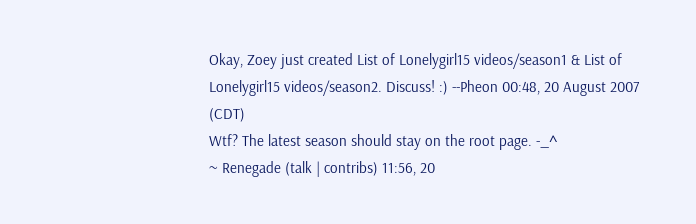Okay, Zoey just created List of Lonelygirl15 videos/season1 & List of Lonelygirl15 videos/season2. Discuss! :) --Pheon 00:48, 20 August 2007 (CDT)
Wtf? The latest season should stay on the root page. -_^
~ Renegade (talk | contribs) 11:56, 20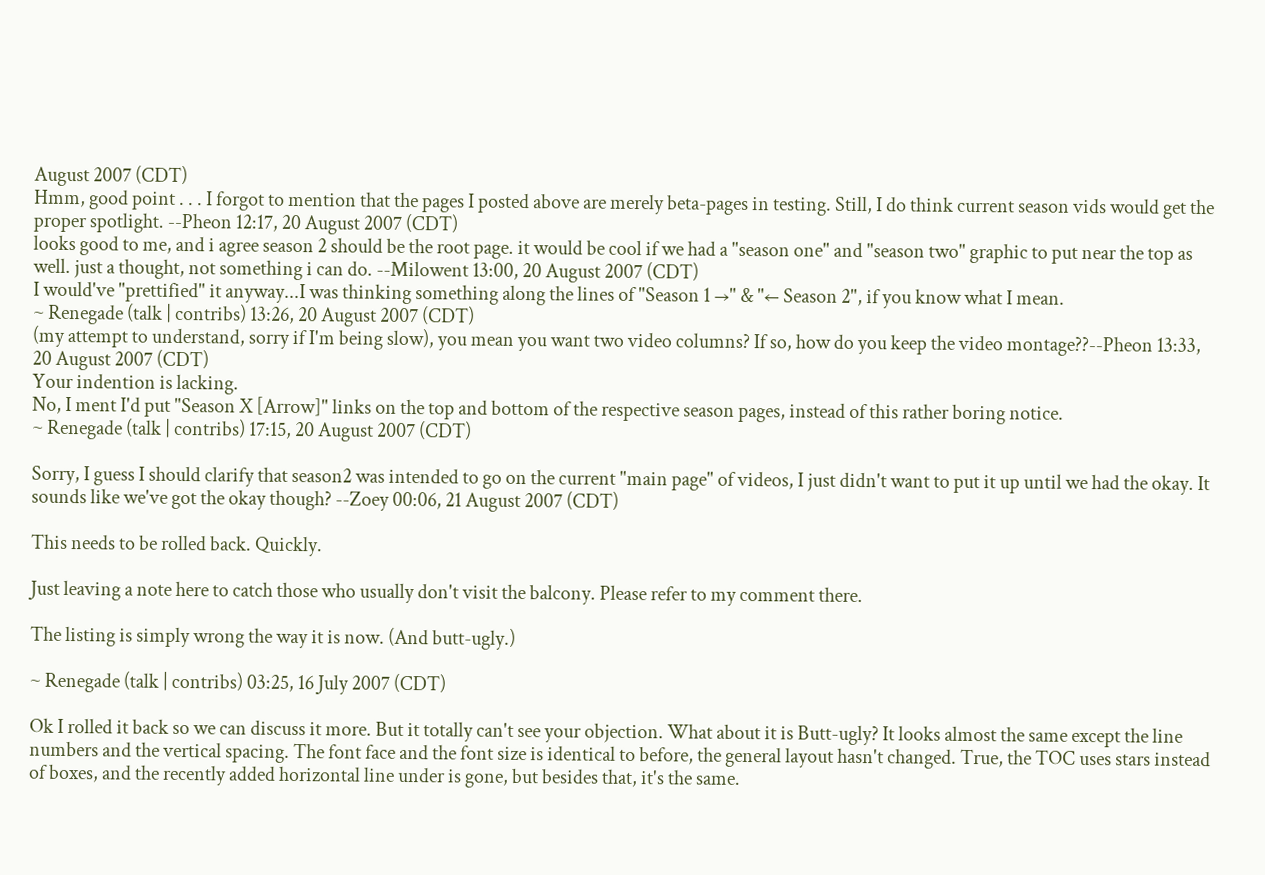August 2007 (CDT)
Hmm, good point . . . I forgot to mention that the pages I posted above are merely beta-pages in testing. Still, I do think current season vids would get the proper spotlight. --Pheon 12:17, 20 August 2007 (CDT)
looks good to me, and i agree season 2 should be the root page. it would be cool if we had a "season one" and "season two" graphic to put near the top as well. just a thought, not something i can do. --Milowent 13:00, 20 August 2007 (CDT)
I would've "prettified" it anyway...I was thinking something along the lines of "Season 1 →" & "← Season 2", if you know what I mean.
~ Renegade (talk | contribs) 13:26, 20 August 2007 (CDT)
(my attempt to understand, sorry if I'm being slow), you mean you want two video columns? If so, how do you keep the video montage??--Pheon 13:33, 20 August 2007 (CDT)
Your indention is lacking.
No, I ment I'd put "Season X [Arrow]" links on the top and bottom of the respective season pages, instead of this rather boring notice.
~ Renegade (talk | contribs) 17:15, 20 August 2007 (CDT)

Sorry, I guess I should clarify that season2 was intended to go on the current "main page" of videos, I just didn't want to put it up until we had the okay. It sounds like we've got the okay though? --Zoey 00:06, 21 August 2007 (CDT)

This needs to be rolled back. Quickly.

Just leaving a note here to catch those who usually don't visit the balcony. Please refer to my comment there.

The listing is simply wrong the way it is now. (And butt-ugly.)

~ Renegade (talk | contribs) 03:25, 16 July 2007 (CDT)

Ok I rolled it back so we can discuss it more. But it totally can't see your objection. What about it is Butt-ugly? It looks almost the same except the line numbers and the vertical spacing. The font face and the font size is identical to before, the general layout hasn't changed. True, the TOC uses stars instead of boxes, and the recently added horizontal line under is gone, but besides that, it's the same.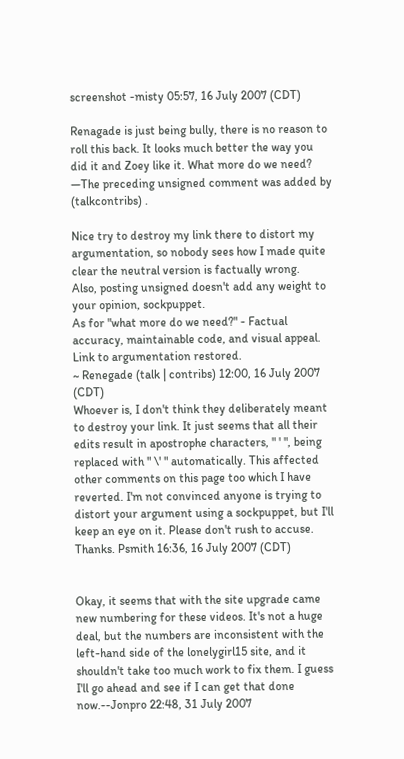screenshot -misty 05:57, 16 July 2007 (CDT)

Renagade is just being bully, there is no reason to roll this back. It looks much better the way you did it and Zoey like it. What more do we need? —The preceding unsigned comment was added by (talkcontribs) .

Nice try to destroy my link there to distort my argumentation, so nobody sees how I made quite clear the neutral version is factually wrong.
Also, posting unsigned doesn't add any weight to your opinion, sockpuppet.
As for "what more do we need?" - Factual accuracy, maintainable code, and visual appeal.
Link to argumentation restored.
~ Renegade (talk | contribs) 12:00, 16 July 2007 (CDT)
Whoever is, I don't think they deliberately meant to destroy your link. It just seems that all their edits result in apostrophe characters, " ' ", being replaced with " \' " automatically. This affected other comments on this page too which I have reverted. I'm not convinced anyone is trying to distort your argument using a sockpuppet, but I'll keep an eye on it. Please don't rush to accuse. Thanks. Psmith 16:36, 16 July 2007 (CDT)


Okay, it seems that with the site upgrade came new numbering for these videos. It's not a huge deal, but the numbers are inconsistent with the left-hand side of the lonelygirl15 site, and it shouldn't take too much work to fix them. I guess I'll go ahead and see if I can get that done now.--Jonpro 22:48, 31 July 2007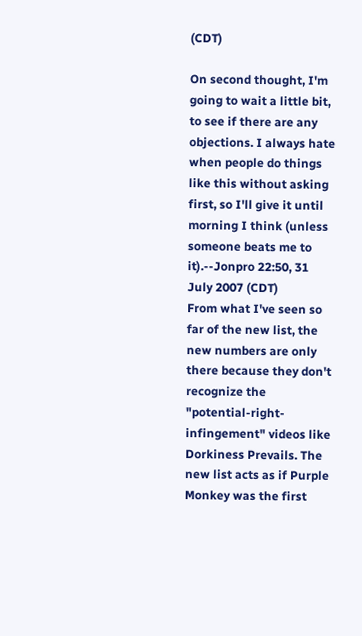(CDT)

On second thought, I'm going to wait a little bit, to see if there are any objections. I always hate when people do things like this without asking first, so I'll give it until morning I think (unless someone beats me to it).--Jonpro 22:50, 31 July 2007 (CDT)
From what I've seen so far of the new list, the new numbers are only there because they don't recognize the "potential-right-infingement" videos like Dorkiness Prevails. The new list acts as if Purple Monkey was the first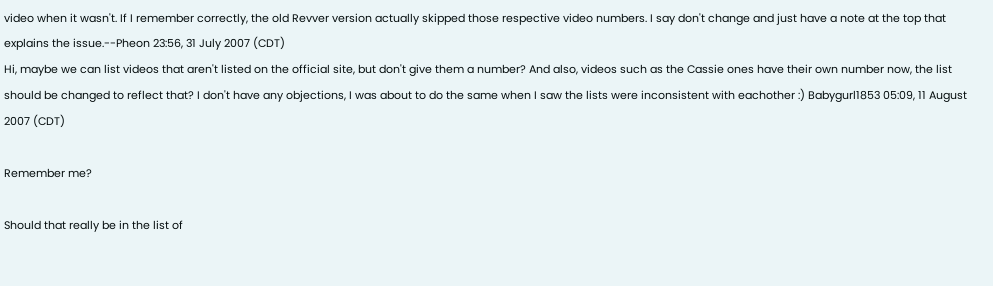video when it wasn't. If I remember correctly, the old Revver version actually skipped those respective video numbers. I say don't change and just have a note at the top that explains the issue.--Pheon 23:56, 31 July 2007 (CDT)
Hi, maybe we can list videos that aren't listed on the official site, but don't give them a number? And also, videos such as the Cassie ones have their own number now, the list should be changed to reflect that? I don't have any objections, I was about to do the same when I saw the lists were inconsistent with eachother :) Babygurl1853 05:09, 11 August 2007 (CDT)

Remember me?

Should that really be in the list of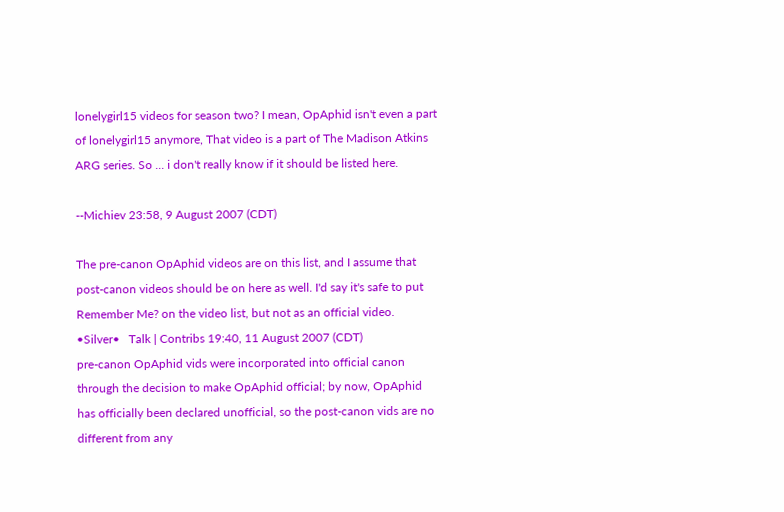lonelygirl15 videos for season two? I mean, OpAphid isn't even a part of lonelygirl15 anymore, That video is a part of The Madison Atkins ARG series. So ... i don't really know if it should be listed here.

--Michiev 23:58, 9 August 2007 (CDT)

The pre-canon OpAphid videos are on this list, and I assume that post-canon videos should be on here as well. I'd say it's safe to put Remember Me? on the video list, but not as an official video.   •Silver•   Talk | Contribs 19:40, 11 August 2007 (CDT)
pre-canon OpAphid vids were incorporated into official canon through the decision to make OpAphid official; by now, OpAphid has officially been declared unofficial, so the post-canon vids are no different from any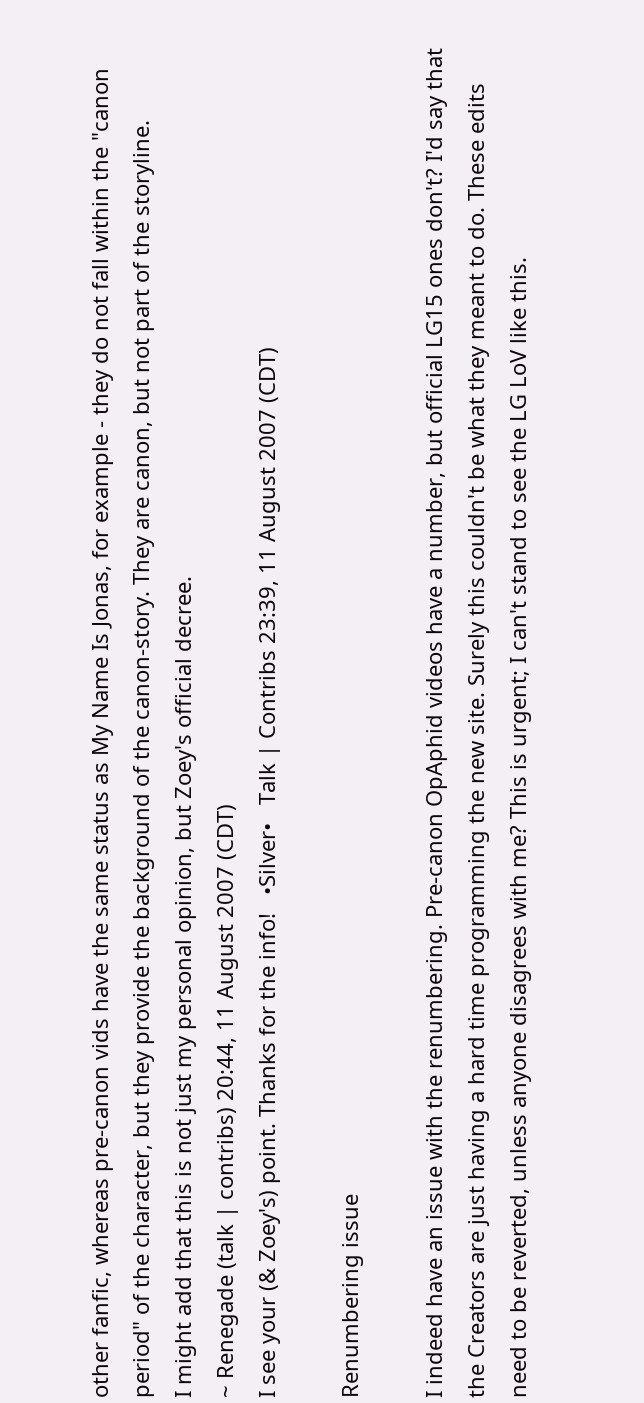other fanfic, whereas pre-canon vids have the same status as My Name Is Jonas, for example - they do not fall within the "canon period" of the character, but they provide the background of the canon-story. They are canon, but not part of the storyline.
I might add that this is not just my personal opinion, but Zoey's official decree.
~ Renegade (talk | contribs) 20:44, 11 August 2007 (CDT)
I see your (& Zoey's) point. Thanks for the info!   •Silver•   Talk | Contribs 23:39, 11 August 2007 (CDT)

Renumbering issue

I indeed have an issue with the renumbering. Pre-canon OpAphid videos have a number, but official LG15 ones don't? I'd say that the Creators are just having a hard time programming the new site. Surely this couldn't be what they meant to do. These edits need to be reverted, unless anyone disagrees with me? This is urgent; I can't stand to see the LG LoV like this.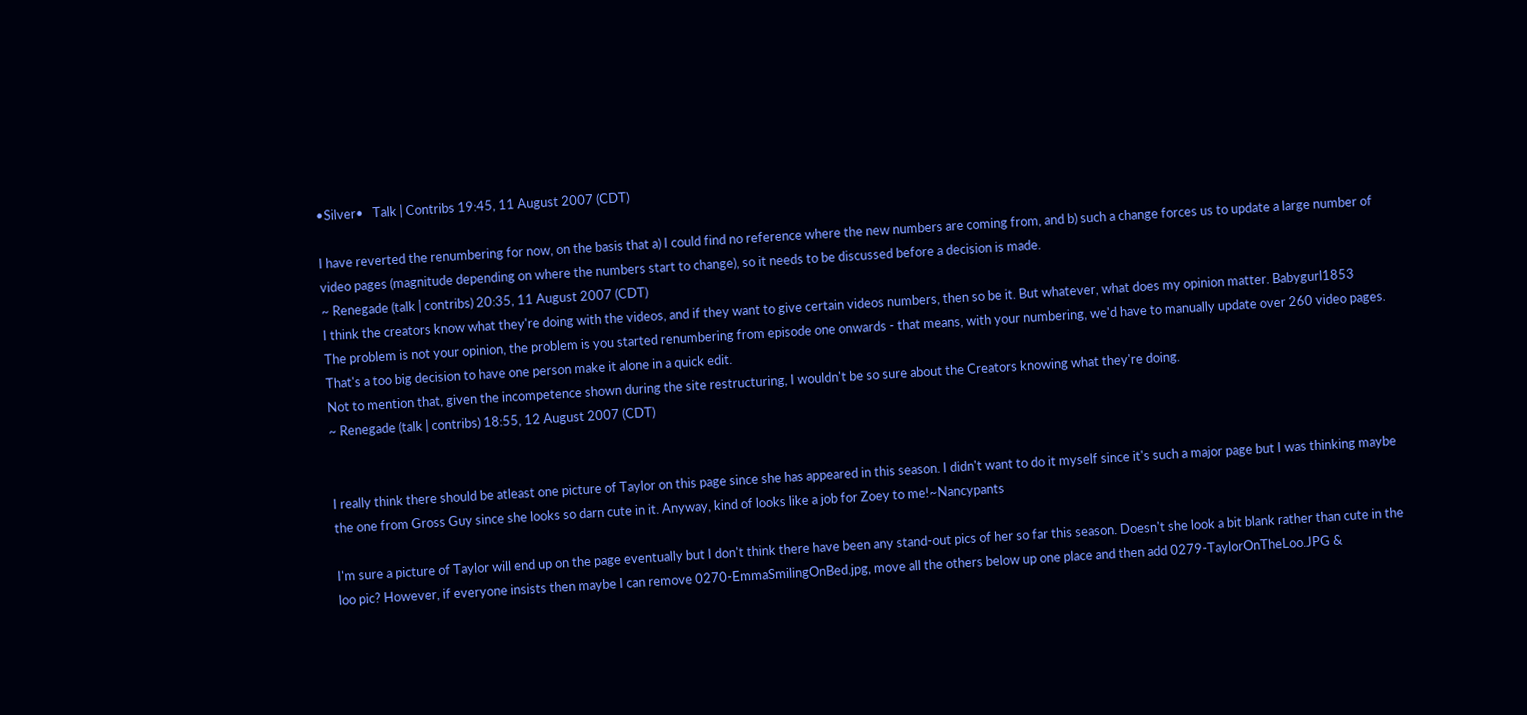•Silver•   Talk | Contribs 19:45, 11 August 2007 (CDT)

I have reverted the renumbering for now, on the basis that a) I could find no reference where the new numbers are coming from, and b) such a change forces us to update a large number of video pages (magnitude depending on where the numbers start to change), so it needs to be discussed before a decision is made.
~ Renegade (talk | contribs) 20:35, 11 August 2007 (CDT)
I think the creators know what they're doing with the videos, and if they want to give certain videos numbers, then so be it. But whatever, what does my opinion matter. Babygurl1853
The problem is not your opinion, the problem is you started renumbering from episode one onwards - that means, with your numbering, we'd have to manually update over 260 video pages.
That's a too big decision to have one person make it alone in a quick edit.
Not to mention that, given the incompetence shown during the site restructuring, I wouldn't be so sure about the Creators knowing what they're doing.
~ Renegade (talk | contribs) 18:55, 12 August 2007 (CDT)


I really think there should be atleast one picture of Taylor on this page since she has appeared in this season. I didn't want to do it myself since it's such a major page but I was thinking maybe the one from Gross Guy since she looks so darn cute in it. Anyway, kind of looks like a job for Zoey to me!~Nancypants

I'm sure a picture of Taylor will end up on the page eventually but I don't think there have been any stand-out pics of her so far this season. Doesn't she look a bit blank rather than cute in the loo pic? However, if everyone insists then maybe I can remove 0270-EmmaSmilingOnBed.jpg, move all the others below up one place and then add 0279-TaylorOnTheLoo.JPG &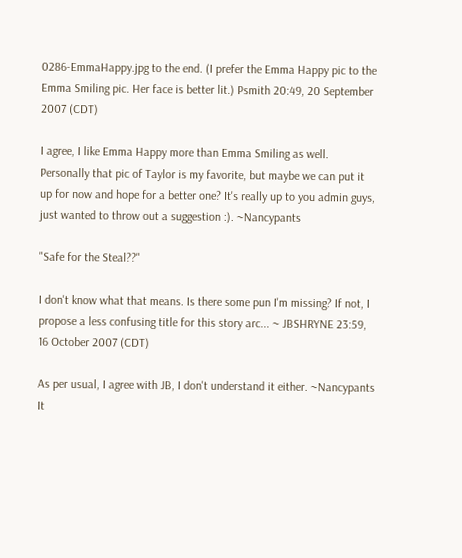0286-EmmaHappy.jpg to the end. (I prefer the Emma Happy pic to the Emma Smiling pic. Her face is better lit.) Psmith 20:49, 20 September 2007 (CDT)

I agree, I like Emma Happy more than Emma Smiling as well. Personally that pic of Taylor is my favorite, but maybe we can put it up for now and hope for a better one? It's really up to you admin guys, just wanted to throw out a suggestion :). ~Nancypants

"Safe for the Steal??"

I don't know what that means. Is there some pun I'm missing? If not, I propose a less confusing title for this story arc... ~ JBSHRYNE 23:59, 16 October 2007 (CDT)

As per usual, I agree with JB, I don't understand it either. ~Nancypants
It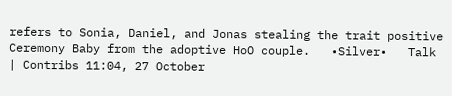refers to Sonia, Daniel, and Jonas stealing the trait positive Ceremony Baby from the adoptive HoO couple.   •Silver•   Talk | Contribs 11:04, 27 October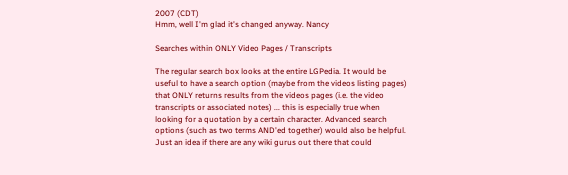2007 (CDT)
Hmm, well I'm glad it's changed anyway. Nancy

Searches within ONLY Video Pages / Transcripts

The regular search box looks at the entire LGPedia. It would be useful to have a search option (maybe from the videos listing pages) that ONLY returns results from the videos pages (i.e. the video transcripts or associated notes) ... this is especially true when looking for a quotation by a certain character. Advanced search options (such as two terms AND'ed together) would also be helpful. Just an idea if there are any wiki gurus out there that could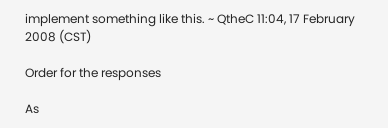implement something like this. ~ QtheC 11:04, 17 February 2008 (CST)

Order for the responses

As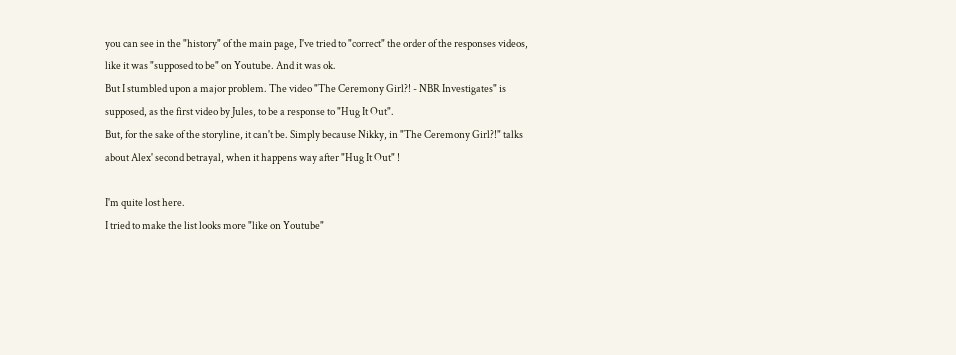you can see in the "history" of the main page, I've tried to "correct" the order of the responses videos, like it was "supposed to be" on Youtube. And it was ok.
But I stumbled upon a major problem. The video "The Ceremony Girl?! - NBR Investigates" is supposed, as the first video by Jules, to be a response to "Hug It Out".
But, for the sake of the storyline, it can't be. Simply because Nikky, in "The Ceremony Girl?!" talks about Alex' second betrayal, when it happens way after "Hug It Out" !

I'm quite lost here.
I tried to make the list looks more "like on Youtube"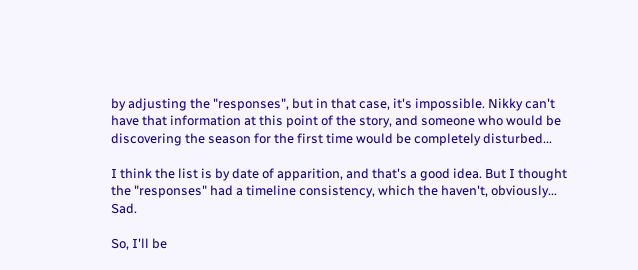by adjusting the "responses", but in that case, it's impossible. Nikky can't have that information at this point of the story, and someone who would be discovering the season for the first time would be completely disturbed...

I think the list is by date of apparition, and that's a good idea. But I thought the "responses" had a timeline consistency, which the haven't, obviously... Sad.

So, I'll be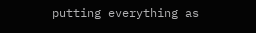putting everything as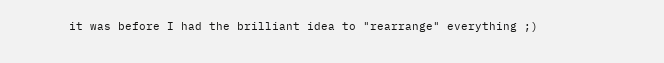it was before I had the brilliant idea to "rearrange" everything ;)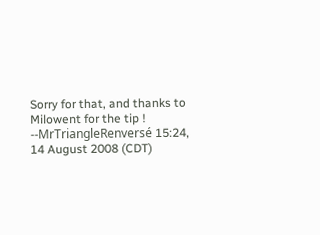Sorry for that, and thanks to Milowent for the tip ! --MrTriangleRenversé 15:24, 14 August 2008 (CDT)